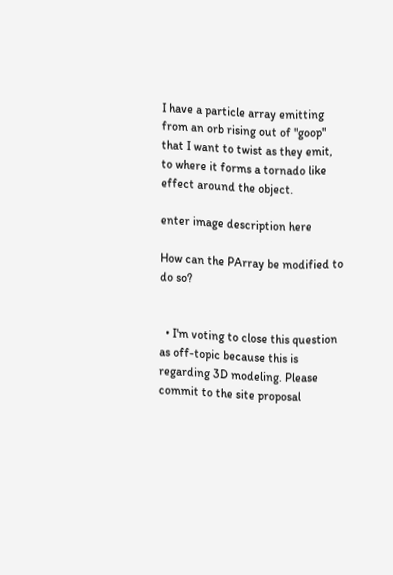I have a particle array emitting from an orb rising out of "goop" that I want to twist as they emit, to where it forms a tornado like effect around the object.

enter image description here

How can the PArray be modified to do so?


  • I'm voting to close this question as off-topic because this is regarding 3D modeling. Please commit to the site proposal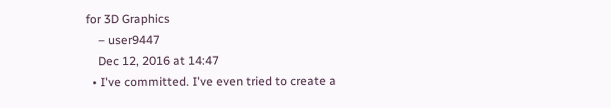for 3D Graphics
    – user9447
    Dec 12, 2016 at 14:47
  • I've committed. I've even tried to create a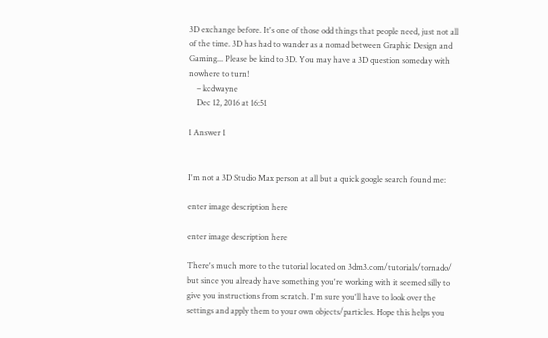3D exchange before. It's one of those odd things that people need, just not all of the time. 3D has had to wander as a nomad between Graphic Design and Gaming... Please be kind to 3D. You may have a 3D question someday with nowhere to turn!
    – kcdwayne
    Dec 12, 2016 at 16:51

1 Answer 1


I'm not a 3D Studio Max person at all but a quick google search found me:

enter image description here

enter image description here

There's much more to the tutorial located on 3dm3.com/tutorials/tornado/ but since you already have something you're working with it seemed silly to give you instructions from scratch. I'm sure you'll have to look over the settings and apply them to your own objects/particles. Hope this helps you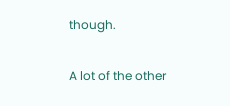though.

A lot of the other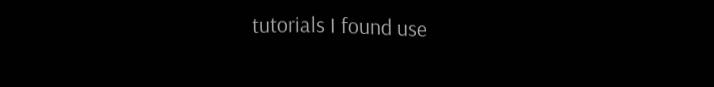tutorials I found use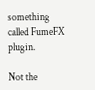something called FumeFX plugin.

Not the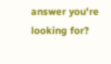answer you're looking for?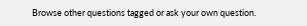Browse other questions tagged or ask your own question.